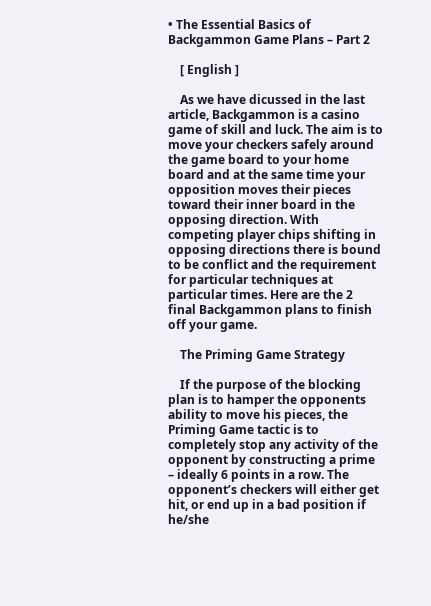• The Essential Basics of Backgammon Game Plans – Part 2

    [ English ]

    As we have dicussed in the last article, Backgammon is a casino game of skill and luck. The aim is to move your checkers safely around the game board to your home board and at the same time your opposition moves their pieces toward their inner board in the opposing direction. With competing player chips shifting in opposing directions there is bound to be conflict and the requirement for particular techniques at particular times. Here are the 2 final Backgammon plans to finish off your game.

    The Priming Game Strategy

    If the purpose of the blocking plan is to hamper the opponents ability to move his pieces, the Priming Game tactic is to completely stop any activity of the opponent by constructing a prime – ideally 6 points in a row. The opponent’s checkers will either get hit, or end up in a bad position if he/she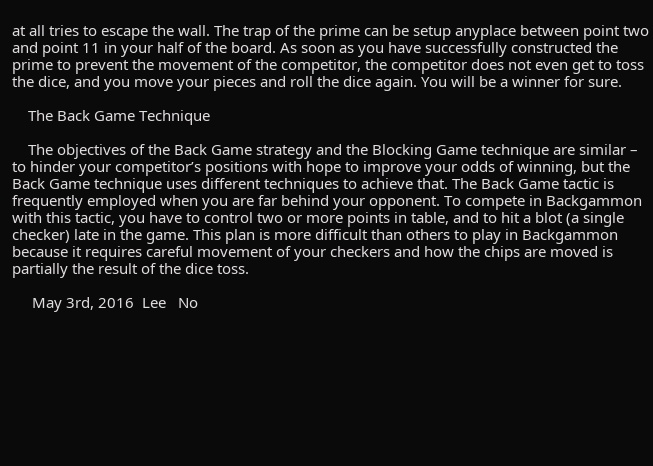at all tries to escape the wall. The trap of the prime can be setup anyplace between point two and point 11 in your half of the board. As soon as you have successfully constructed the prime to prevent the movement of the competitor, the competitor does not even get to toss the dice, and you move your pieces and roll the dice again. You will be a winner for sure.

    The Back Game Technique

    The objectives of the Back Game strategy and the Blocking Game technique are similar – to hinder your competitor’s positions with hope to improve your odds of winning, but the Back Game technique uses different techniques to achieve that. The Back Game tactic is frequently employed when you are far behind your opponent. To compete in Backgammon with this tactic, you have to control two or more points in table, and to hit a blot (a single checker) late in the game. This plan is more difficult than others to play in Backgammon because it requires careful movement of your checkers and how the chips are moved is partially the result of the dice toss.

     May 3rd, 2016  Lee   No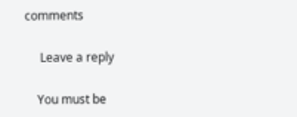comments

     Leave a reply

    You must be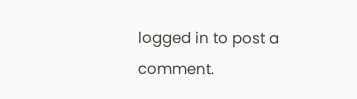logged in to post a comment.